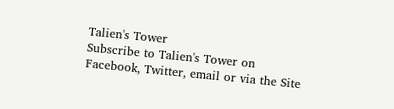Talien's Tower
Subscribe to Talien's Tower on Facebook, Twitter, email or via the Site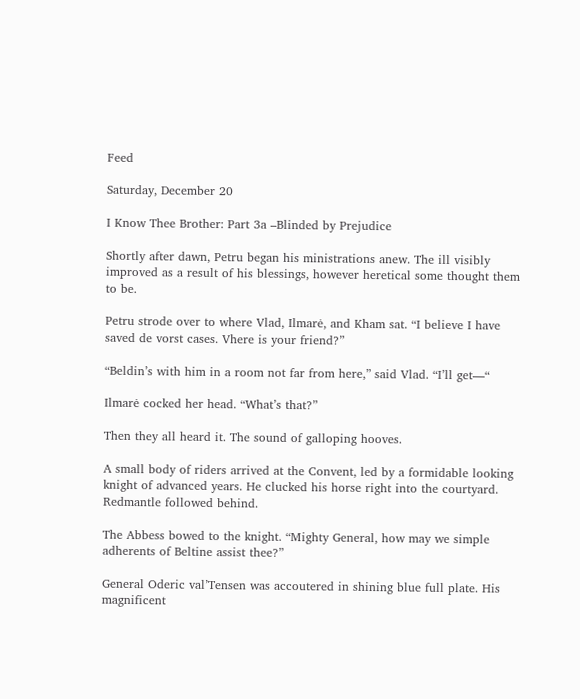Feed

Saturday, December 20

I Know Thee Brother: Part 3a –Blinded by Prejudice

Shortly after dawn, Petru began his ministrations anew. The ill visibly improved as a result of his blessings, however heretical some thought them to be.

Petru strode over to where Vlad, Ilmarė, and Kham sat. “I believe I have saved de vorst cases. Vhere is your friend?”

“Beldin’s with him in a room not far from here,” said Vlad. “I’ll get—“

Ilmarė cocked her head. “What’s that?”

Then they all heard it. The sound of galloping hooves.

A small body of riders arrived at the Convent, led by a formidable looking knight of advanced years. He clucked his horse right into the courtyard. Redmantle followed behind.

The Abbess bowed to the knight. “Mighty General, how may we simple adherents of Beltine assist thee?”

General Oderic val’Tensen was accoutered in shining blue full plate. His magnificent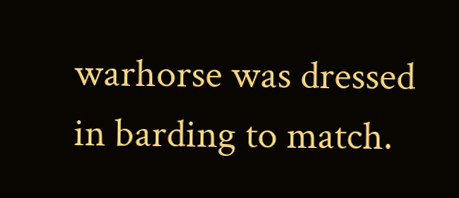warhorse was dressed in barding to match.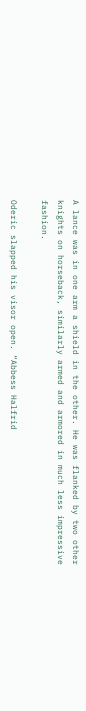A lance was in one arm a shield in the other. He was flanked by two other knights on horseback, similarly armed and armored in much less impressive fashion.

Oderic slapped his visor open. “Abbess Halfrid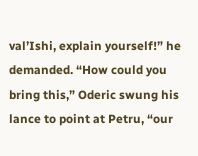val’Ishi, explain yourself!” he demanded. “How could you bring this,” Oderic swung his lance to point at Petru, “our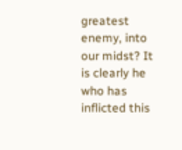greatest enemy, into our midst? It is clearly he who has inflicted this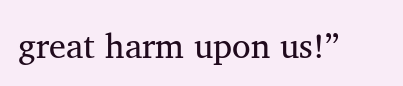great harm upon us!”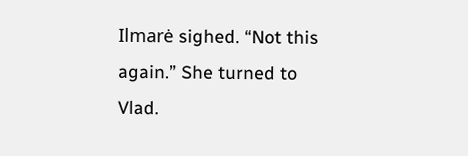Ilmarė sighed. “Not this again.” She turned to Vlad.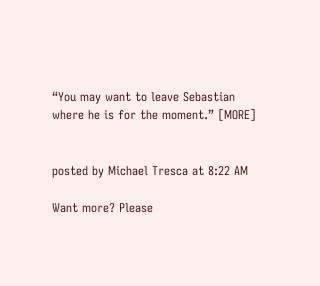“You may want to leave Sebastian where he is for the moment.” [MORE]


posted by Michael Tresca at 8:22 AM

Want more? Please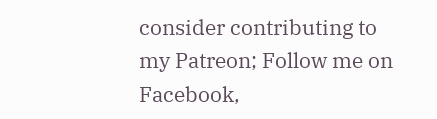consider contributing to my Patreon; Follow me on Facebook,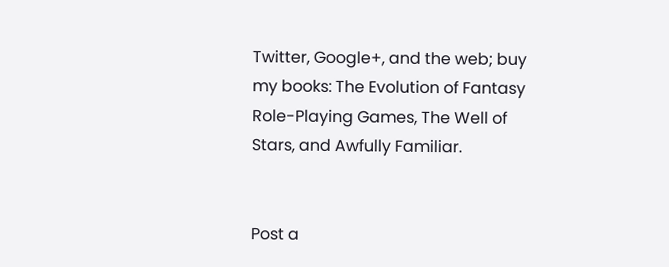Twitter, Google+, and the web; buy my books: The Evolution of Fantasy Role-Playing Games, The Well of Stars, and Awfully Familiar.


Post a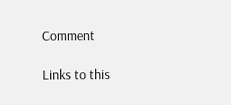Comment

Links to this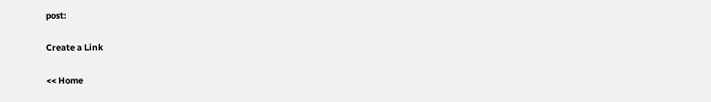post:

Create a Link

<< Home